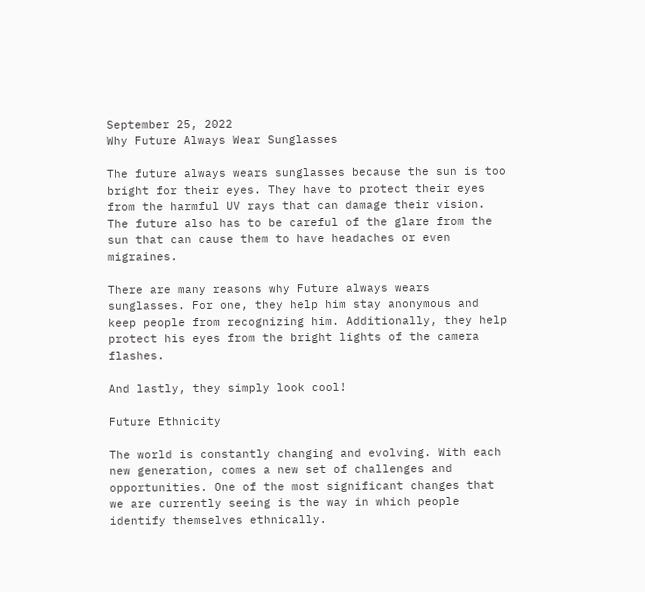September 25, 2022
Why Future Always Wear Sunglasses

The future always wears sunglasses because the sun is too bright for their eyes. They have to protect their eyes from the harmful UV rays that can damage their vision. The future also has to be careful of the glare from the sun that can cause them to have headaches or even migraines.

There are many reasons why Future always wears sunglasses. For one, they help him stay anonymous and keep people from recognizing him. Additionally, they help protect his eyes from the bright lights of the camera flashes.

And lastly, they simply look cool!

Future Ethnicity

The world is constantly changing and evolving. With each new generation, comes a new set of challenges and opportunities. One of the most significant changes that we are currently seeing is the way in which people identify themselves ethnically.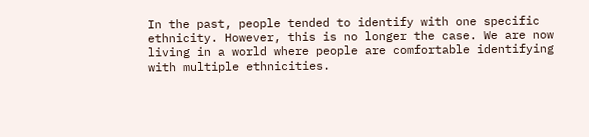In the past, people tended to identify with one specific ethnicity. However, this is no longer the case. We are now living in a world where people are comfortable identifying with multiple ethnicities.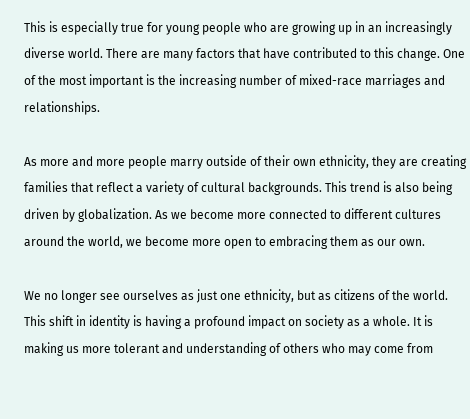This is especially true for young people who are growing up in an increasingly diverse world. There are many factors that have contributed to this change. One of the most important is the increasing number of mixed-race marriages and relationships.

As more and more people marry outside of their own ethnicity, they are creating families that reflect a variety of cultural backgrounds. This trend is also being driven by globalization. As we become more connected to different cultures around the world, we become more open to embracing them as our own.

We no longer see ourselves as just one ethnicity, but as citizens of the world. This shift in identity is having a profound impact on society as a whole. It is making us more tolerant and understanding of others who may come from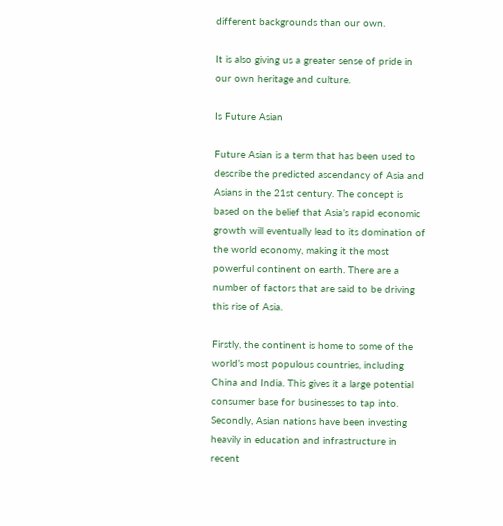different backgrounds than our own.

It is also giving us a greater sense of pride in our own heritage and culture.

Is Future Asian

Future Asian is a term that has been used to describe the predicted ascendancy of Asia and Asians in the 21st century. The concept is based on the belief that Asia’s rapid economic growth will eventually lead to its domination of the world economy, making it the most powerful continent on earth. There are a number of factors that are said to be driving this rise of Asia.

Firstly, the continent is home to some of the world’s most populous countries, including China and India. This gives it a large potential consumer base for businesses to tap into. Secondly, Asian nations have been investing heavily in education and infrastructure in recent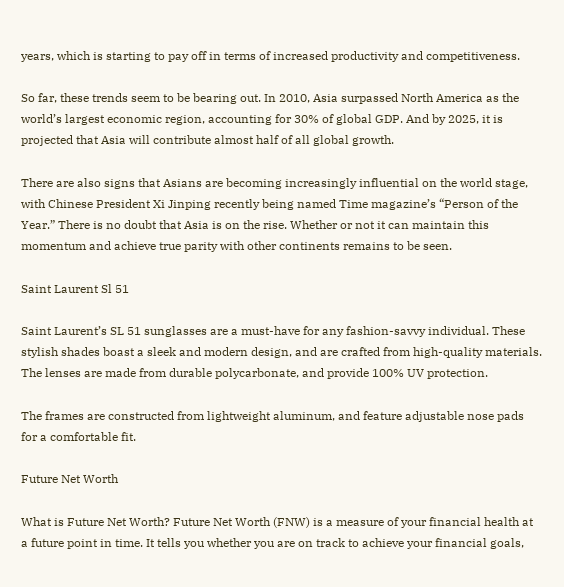years, which is starting to pay off in terms of increased productivity and competitiveness.

So far, these trends seem to be bearing out. In 2010, Asia surpassed North America as the world’s largest economic region, accounting for 30% of global GDP. And by 2025, it is projected that Asia will contribute almost half of all global growth.

There are also signs that Asians are becoming increasingly influential on the world stage, with Chinese President Xi Jinping recently being named Time magazine’s “Person of the Year.” There is no doubt that Asia is on the rise. Whether or not it can maintain this momentum and achieve true parity with other continents remains to be seen.

Saint Laurent Sl 51

Saint Laurent’s SL 51 sunglasses are a must-have for any fashion-savvy individual. These stylish shades boast a sleek and modern design, and are crafted from high-quality materials. The lenses are made from durable polycarbonate, and provide 100% UV protection.

The frames are constructed from lightweight aluminum, and feature adjustable nose pads for a comfortable fit.

Future Net Worth

What is Future Net Worth? Future Net Worth (FNW) is a measure of your financial health at a future point in time. It tells you whether you are on track to achieve your financial goals,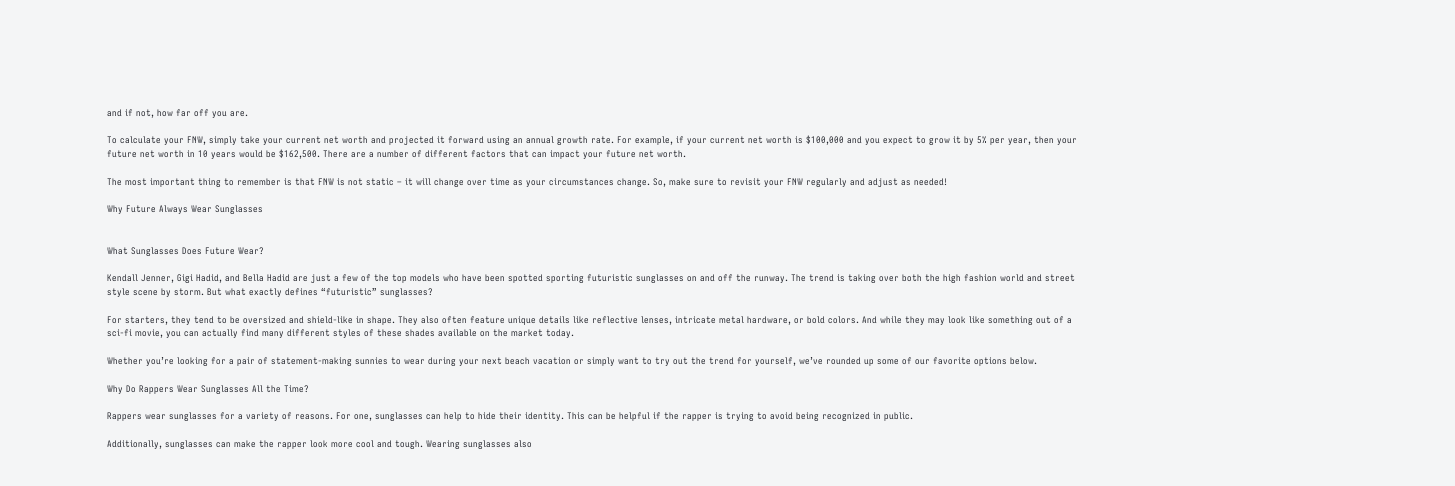and if not, how far off you are.

To calculate your FNW, simply take your current net worth and projected it forward using an annual growth rate. For example, if your current net worth is $100,000 and you expect to grow it by 5% per year, then your future net worth in 10 years would be $162,500. There are a number of different factors that can impact your future net worth.

The most important thing to remember is that FNW is not static – it will change over time as your circumstances change. So, make sure to revisit your FNW regularly and adjust as needed!

Why Future Always Wear Sunglasses


What Sunglasses Does Future Wear?

Kendall Jenner, Gigi Hadid, and Bella Hadid are just a few of the top models who have been spotted sporting futuristic sunglasses on and off the runway. The trend is taking over both the high fashion world and street style scene by storm. But what exactly defines “futuristic” sunglasses?

For starters, they tend to be oversized and shield-like in shape. They also often feature unique details like reflective lenses, intricate metal hardware, or bold colors. And while they may look like something out of a sci-fi movie, you can actually find many different styles of these shades available on the market today.

Whether you’re looking for a pair of statement-making sunnies to wear during your next beach vacation or simply want to try out the trend for yourself, we’ve rounded up some of our favorite options below.

Why Do Rappers Wear Sunglasses All the Time?

Rappers wear sunglasses for a variety of reasons. For one, sunglasses can help to hide their identity. This can be helpful if the rapper is trying to avoid being recognized in public.

Additionally, sunglasses can make the rapper look more cool and tough. Wearing sunglasses also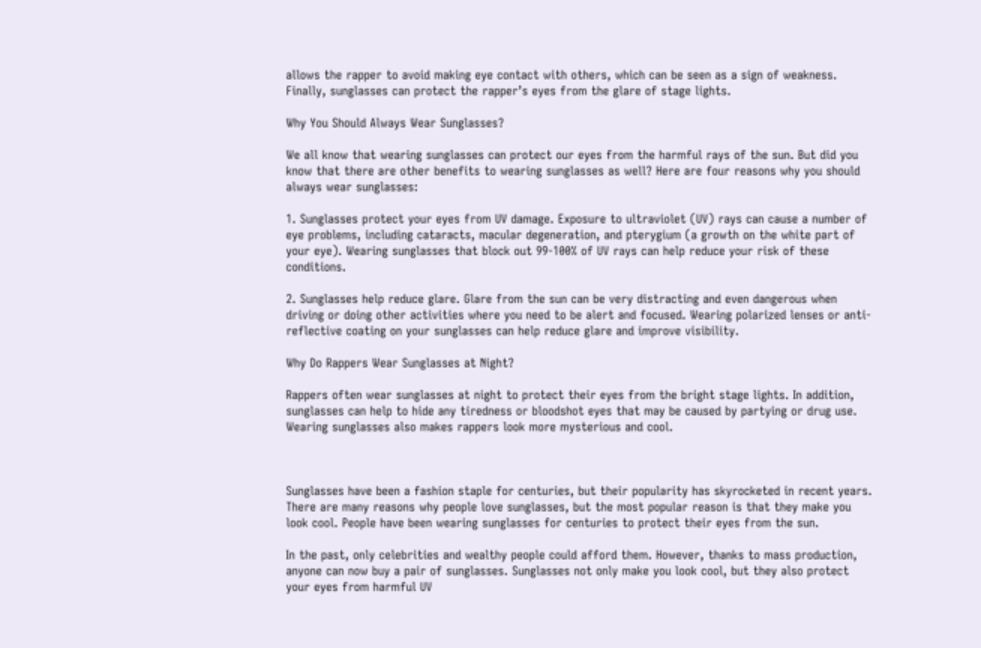allows the rapper to avoid making eye contact with others, which can be seen as a sign of weakness. Finally, sunglasses can protect the rapper’s eyes from the glare of stage lights.

Why You Should Always Wear Sunglasses?

We all know that wearing sunglasses can protect our eyes from the harmful rays of the sun. But did you know that there are other benefits to wearing sunglasses as well? Here are four reasons why you should always wear sunglasses:

1. Sunglasses protect your eyes from UV damage. Exposure to ultraviolet (UV) rays can cause a number of eye problems, including cataracts, macular degeneration, and pterygium (a growth on the white part of your eye). Wearing sunglasses that block out 99-100% of UV rays can help reduce your risk of these conditions.

2. Sunglasses help reduce glare. Glare from the sun can be very distracting and even dangerous when driving or doing other activities where you need to be alert and focused. Wearing polarized lenses or anti-reflective coating on your sunglasses can help reduce glare and improve visibility.

Why Do Rappers Wear Sunglasses at Night?

Rappers often wear sunglasses at night to protect their eyes from the bright stage lights. In addition, sunglasses can help to hide any tiredness or bloodshot eyes that may be caused by partying or drug use. Wearing sunglasses also makes rappers look more mysterious and cool.



Sunglasses have been a fashion staple for centuries, but their popularity has skyrocketed in recent years. There are many reasons why people love sunglasses, but the most popular reason is that they make you look cool. People have been wearing sunglasses for centuries to protect their eyes from the sun.

In the past, only celebrities and wealthy people could afford them. However, thanks to mass production, anyone can now buy a pair of sunglasses. Sunglasses not only make you look cool, but they also protect your eyes from harmful UV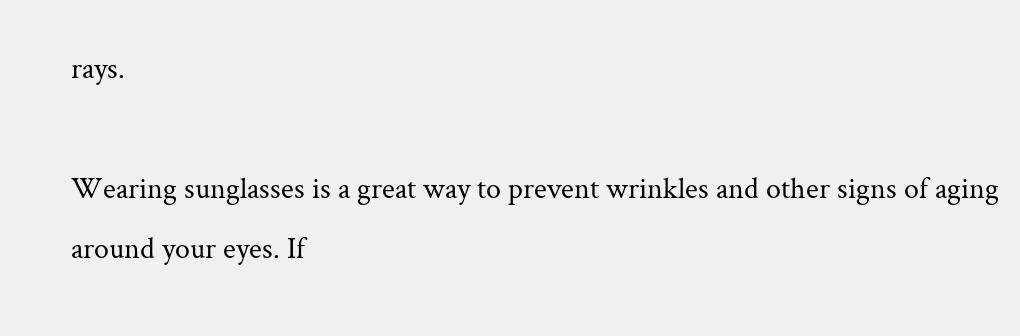rays.

Wearing sunglasses is a great way to prevent wrinkles and other signs of aging around your eyes. If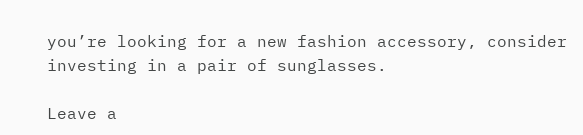you’re looking for a new fashion accessory, consider investing in a pair of sunglasses.

Leave a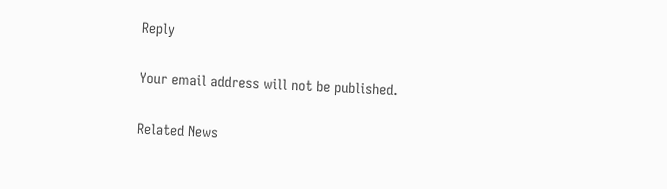Reply

Your email address will not be published.

Related News